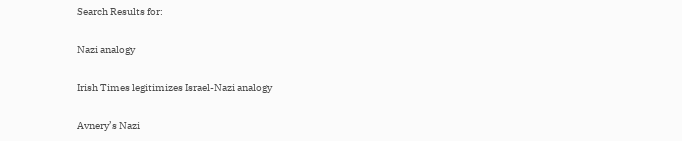Search Results for:

Nazi analogy

Irish Times legitimizes Israel-Nazi analogy

Avnery’s Nazi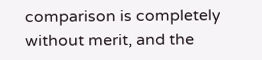comparison is completely without merit, and the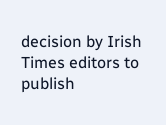decision by Irish Times editors to publish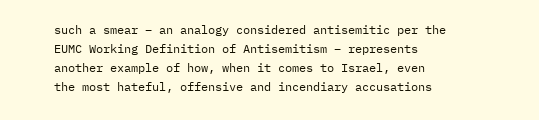such a smear – an analogy considered antisemitic per the EUMC Working Definition of Antisemitism – represents another example of how, when it comes to Israel, even the most hateful, offensive and incendiary accusations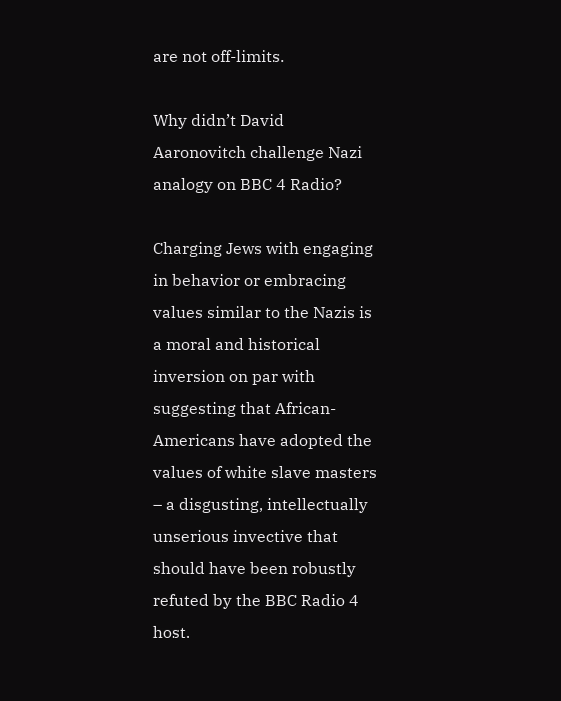are not off-limits.

Why didn’t David Aaronovitch challenge Nazi analogy on BBC 4 Radio?

Charging Jews with engaging in behavior or embracing values similar to the Nazis is a moral and historical inversion on par with suggesting that African-Americans have adopted the values of white slave masters – a disgusting, intellectually unserious invective that should have been robustly refuted by the BBC Radio 4 host.